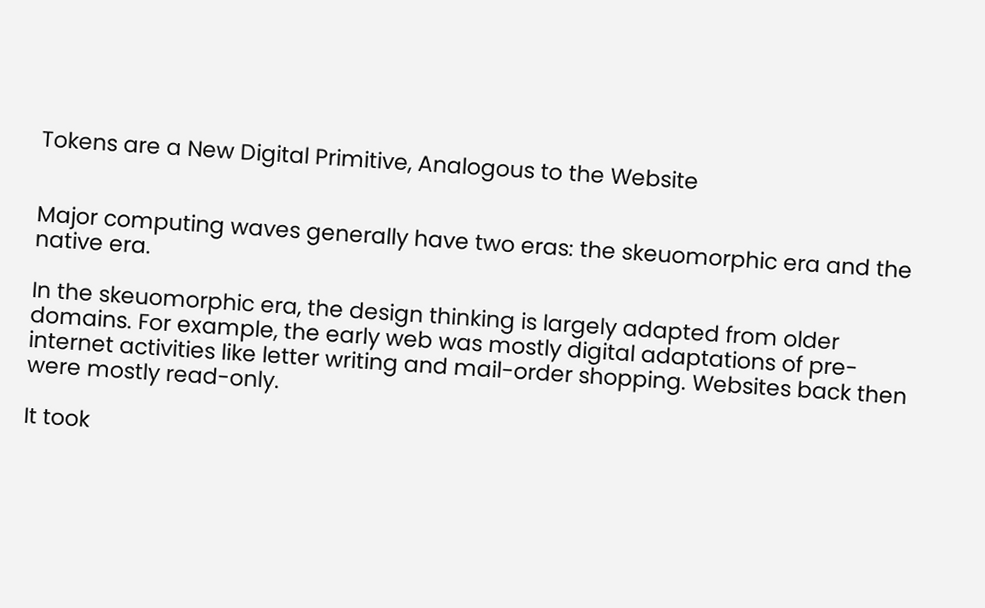Tokens are a New Digital Primitive, Analogous to the Website


Major computing waves generally have two eras: the skeuomorphic era and the native era.

In the skeuomorphic era, the design thinking is largely adapted from older domains. For example, the early web was mostly digital adaptations of pre-internet activities like letter writing and mail-order shopping. Websites back then were mostly read-only.

It took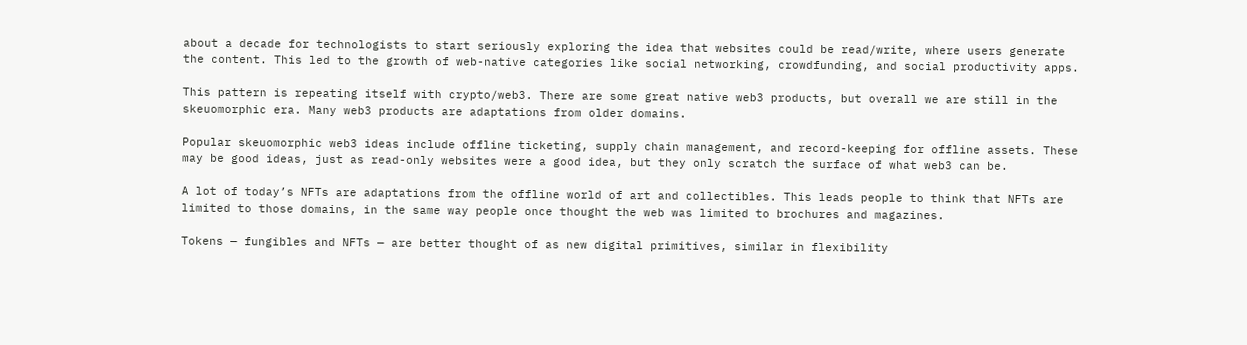about a decade for technologists to start seriously exploring the idea that websites could be read/write, where users generate the content. This led to the growth of web-native categories like social networking, crowdfunding, and social productivity apps.

This pattern is repeating itself with crypto/web3. There are some great native web3 products, but overall we are still in the skeuomorphic era. Many web3 products are adaptations from older domains.

Popular skeuomorphic web3 ideas include offline ticketing, supply chain management, and record-keeping for offline assets. These may be good ideas, just as read-only websites were a good idea, but they only scratch the surface of what web3 can be.

A lot of today’s NFTs are adaptations from the offline world of art and collectibles. This leads people to think that NFTs are limited to those domains, in the same way people once thought the web was limited to brochures and magazines.

Tokens — fungibles and NFTs — are better thought of as new digital primitives, similar in flexibility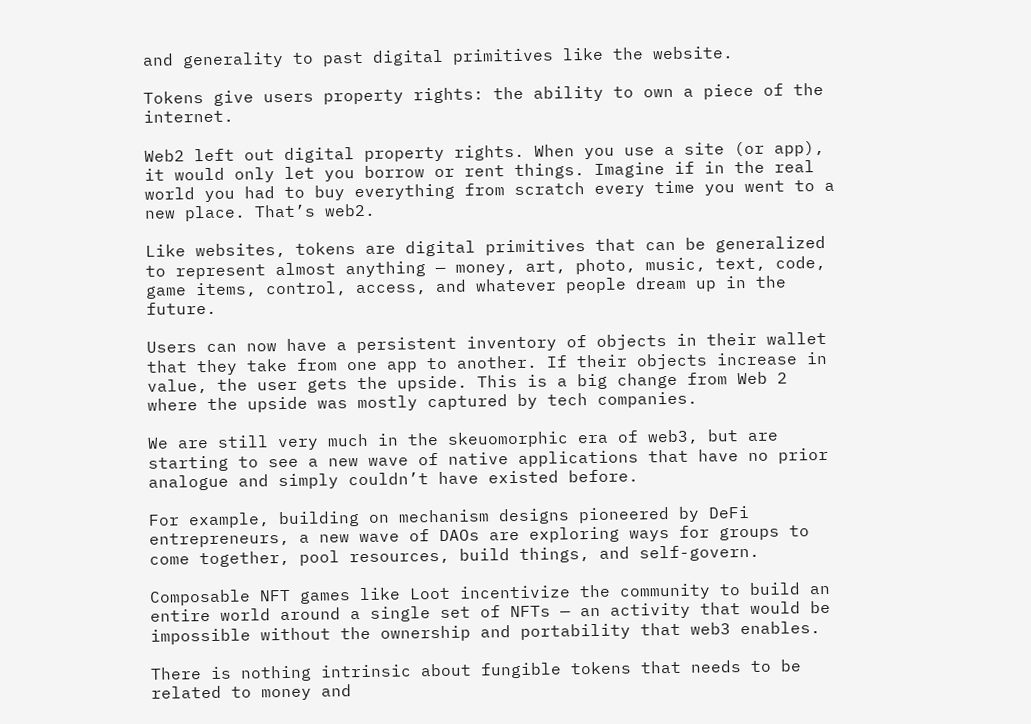and generality to past digital primitives like the website.

Tokens give users property rights: the ability to own a piece of the internet.

Web2 left out digital property rights. When you use a site (or app), it would only let you borrow or rent things. Imagine if in the real world you had to buy everything from scratch every time you went to a new place. That’s web2.

Like websites, tokens are digital primitives that can be generalized to represent almost anything — money, art, photo, music, text, code, game items, control, access, and whatever people dream up in the future.

Users can now have a persistent inventory of objects in their wallet that they take from one app to another. If their objects increase in value, the user gets the upside. This is a big change from Web 2 where the upside was mostly captured by tech companies.

We are still very much in the skeuomorphic era of web3, but are starting to see a new wave of native applications that have no prior analogue and simply couldn’t have existed before.

For example, building on mechanism designs pioneered by DeFi entrepreneurs, a new wave of DAOs are exploring ways for groups to come together, pool resources, build things, and self-govern.

Composable NFT games like Loot incentivize the community to build an entire world around a single set of NFTs — an activity that would be impossible without the ownership and portability that web3 enables.

There is nothing intrinsic about fungible tokens that needs to be related to money and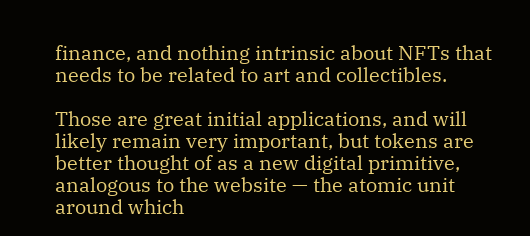finance, and nothing intrinsic about NFTs that needs to be related to art and collectibles.

Those are great initial applications, and will likely remain very important, but tokens are better thought of as a new digital primitive, analogous to the website — the atomic unit around which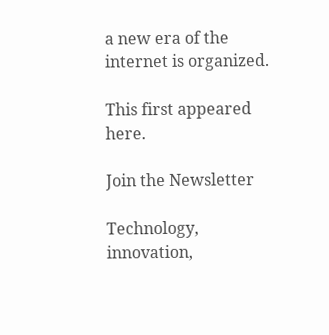a new era of the internet is organized.

This first appeared here.

Join the Newsletter

Technology, innovation,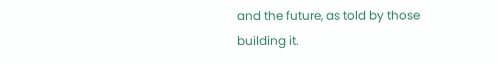and the future, as told by those building it.